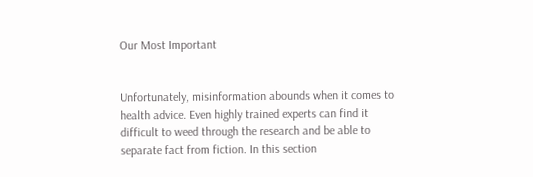Our Most Important


Unfortunately, misinformation abounds when it comes to health advice. Even highly trained experts can find it difficult to weed through the research and be able to separate fact from fiction. In this section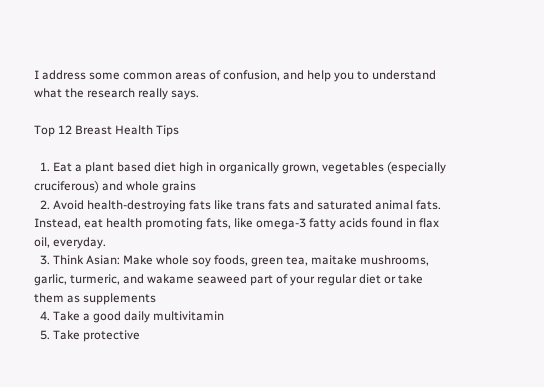I address some common areas of confusion, and help you to understand what the research really says.

Top 12 Breast Health Tips

  1. Eat a plant based diet high in organically grown, vegetables (especially cruciferous) and whole grains
  2. Avoid health-destroying fats like trans fats and saturated animal fats. Instead, eat health promoting fats, like omega-3 fatty acids found in flax oil, everyday.
  3. Think Asian: Make whole soy foods, green tea, maitake mushrooms, garlic, turmeric, and wakame seaweed part of your regular diet or take them as supplements
  4. Take a good daily multivitamin
  5. Take protective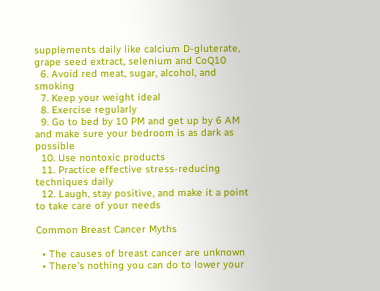supplements daily like calcium D-gluterate, grape seed extract, selenium and CoQ10
  6. Avoid red meat, sugar, alcohol, and smoking
  7. Keep your weight ideal
  8. Exercise regularly
  9. Go to bed by 10 PM and get up by 6 AM and make sure your bedroom is as dark as possible
  10. Use nontoxic products
  11. Practice effective stress-reducing techniques daily
  12. Laugh, stay positive, and make it a point to take care of your needs

Common Breast Cancer Myths

  • The causes of breast cancer are unknown
  • There's nothing you can do to lower your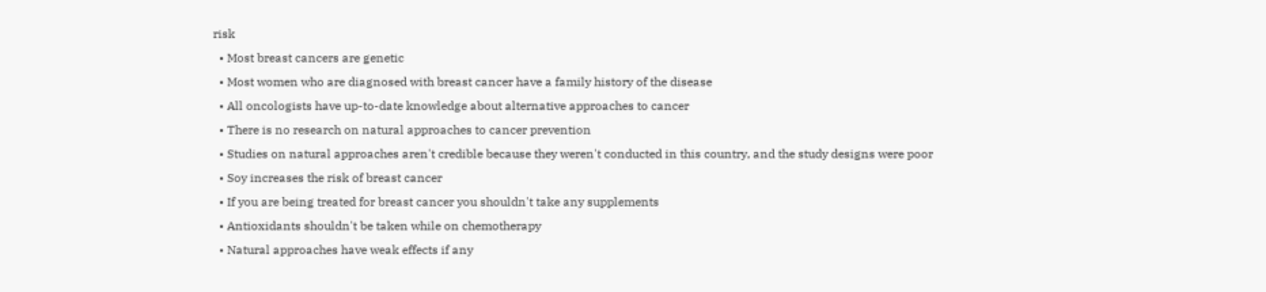risk
  • Most breast cancers are genetic
  • Most women who are diagnosed with breast cancer have a family history of the disease
  • All oncologists have up-to-date knowledge about alternative approaches to cancer
  • There is no research on natural approaches to cancer prevention
  • Studies on natural approaches aren't credible because they weren't conducted in this country, and the study designs were poor
  • Soy increases the risk of breast cancer
  • If you are being treated for breast cancer you shouldn't take any supplements
  • Antioxidants shouldn't be taken while on chemotherapy
  • Natural approaches have weak effects if any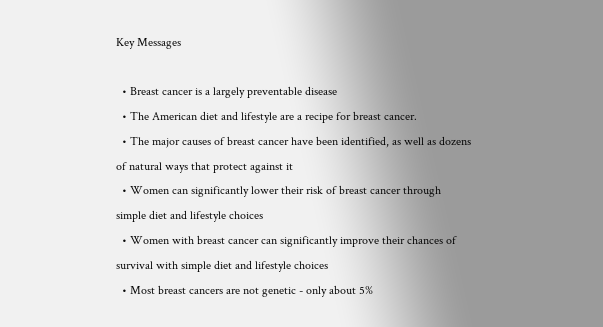Key Messages

  • Breast cancer is a largely preventable disease
  • The American diet and lifestyle are a recipe for breast cancer.
  • The major causes of breast cancer have been identified, as well as dozens of natural ways that protect against it
  • Women can significantly lower their risk of breast cancer through simple diet and lifestyle choices
  • Women with breast cancer can significantly improve their chances of survival with simple diet and lifestyle choices
  • Most breast cancers are not genetic - only about 5%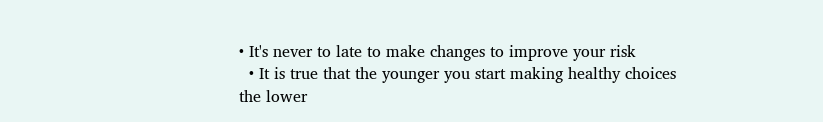• It's never to late to make changes to improve your risk
  • It is true that the younger you start making healthy choices the lower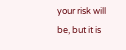your risk will be, but it is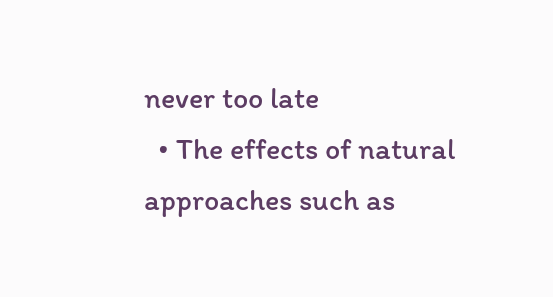never too late
  • The effects of natural approaches such as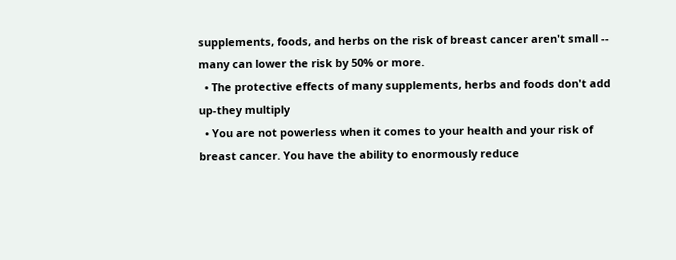supplements, foods, and herbs on the risk of breast cancer aren't small -- many can lower the risk by 50% or more.
  • The protective effects of many supplements, herbs and foods don't add up-they multiply
  • You are not powerless when it comes to your health and your risk of breast cancer. You have the ability to enormously reduce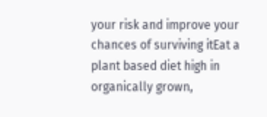your risk and improve your chances of surviving itEat a plant based diet high in organically grown,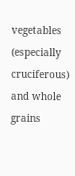vegetables (especially cruciferous) and whole grains